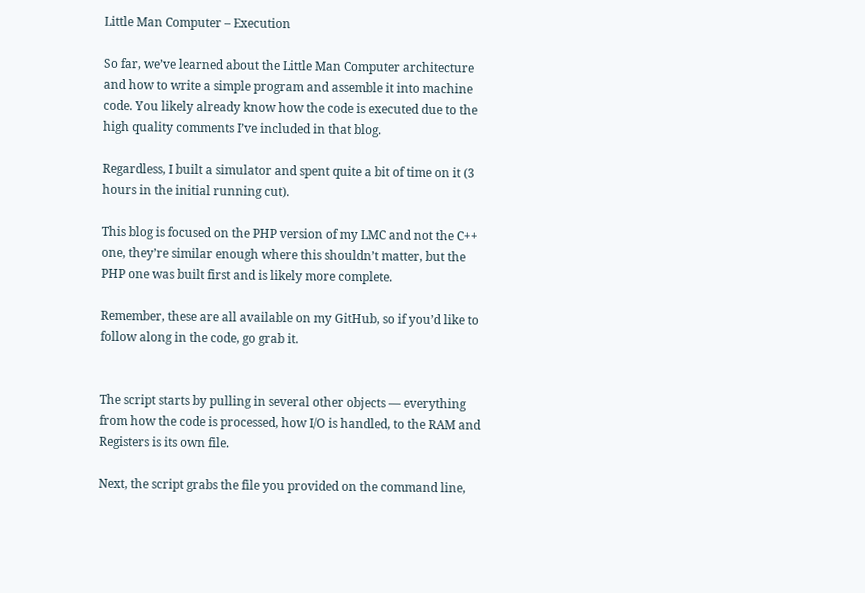Little Man Computer – Execution

So far, we’ve learned about the Little Man Computer architecture and how to write a simple program and assemble it into machine code. You likely already know how the code is executed due to the high quality comments I’ve included in that blog.

Regardless, I built a simulator and spent quite a bit of time on it (3 hours in the initial running cut).

This blog is focused on the PHP version of my LMC and not the C++ one, they’re similar enough where this shouldn’t matter, but the PHP one was built first and is likely more complete.

Remember, these are all available on my GitHub, so if you’d like to follow along in the code, go grab it.


The script starts by pulling in several other objects — everything from how the code is processed, how I/O is handled, to the RAM and Registers is its own file.

Next, the script grabs the file you provided on the command line,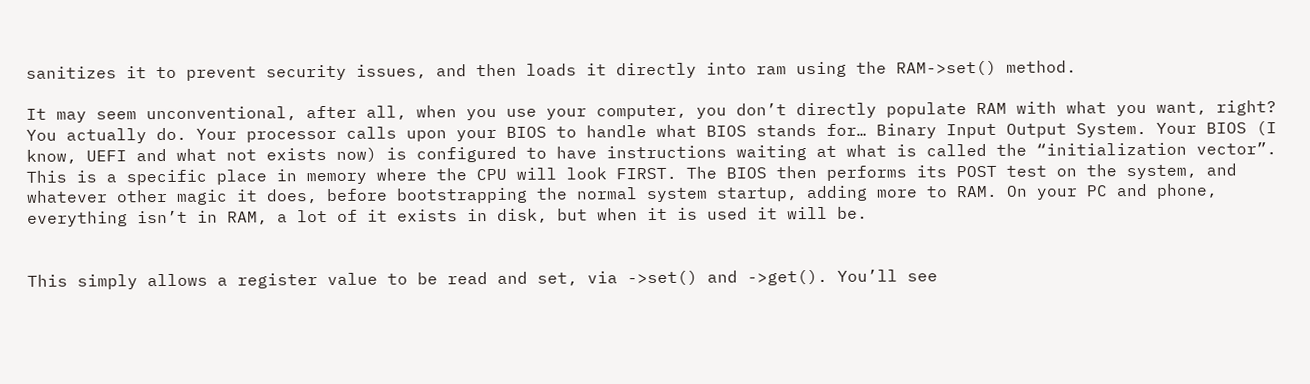sanitizes it to prevent security issues, and then loads it directly into ram using the RAM->set() method.

It may seem unconventional, after all, when you use your computer, you don’t directly populate RAM with what you want, right? You actually do. Your processor calls upon your BIOS to handle what BIOS stands for… Binary Input Output System. Your BIOS (I know, UEFI and what not exists now) is configured to have instructions waiting at what is called the “initialization vector”. This is a specific place in memory where the CPU will look FIRST. The BIOS then performs its POST test on the system, and whatever other magic it does, before bootstrapping the normal system startup, adding more to RAM. On your PC and phone, everything isn’t in RAM, a lot of it exists in disk, but when it is used it will be.


This simply allows a register value to be read and set, via ->set() and ->get(). You’ll see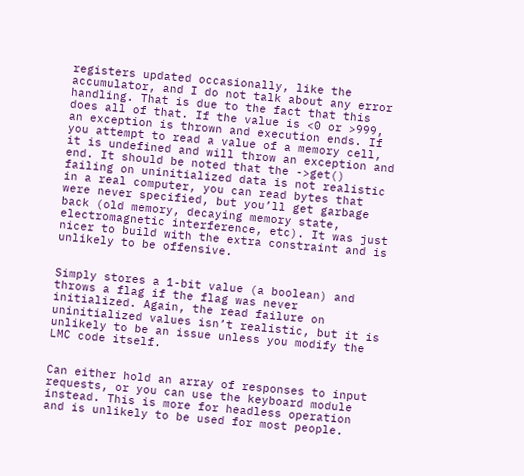registers updated occasionally, like the accumulator, and I do not talk about any error handling. That is due to the fact that this does all of that. If the value is <0 or >999, an exception is thrown and execution ends. If you attempt to read a value of a memory cell, it is undefined and will throw an exception and end. It should be noted that the ->get() failing on uninitialized data is not realistic in a real computer, you can read bytes that were never specified, but you’ll get garbage back (old memory, decaying memory state, electromagnetic interference, etc). It was just nicer to build with the extra constraint and is unlikely to be offensive.


Simply stores a 1-bit value (a boolean) and throws a flag if the flag was never initialized. Again, the read failure on uninitialized values isn’t realistic, but it is unlikely to be an issue unless you modify the LMC code itself.


Can either hold an array of responses to input requests, or you can use the keyboard module instead. This is more for headless operation and is unlikely to be used for most people.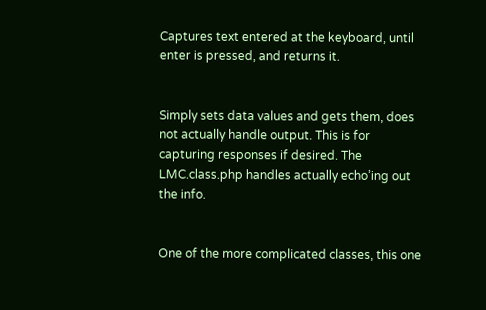Captures text entered at the keyboard, until enter is pressed, and returns it.


Simply sets data values and gets them, does not actually handle output. This is for capturing responses if desired. The LMC.class.php handles actually echo’ing out the info.


One of the more complicated classes, this one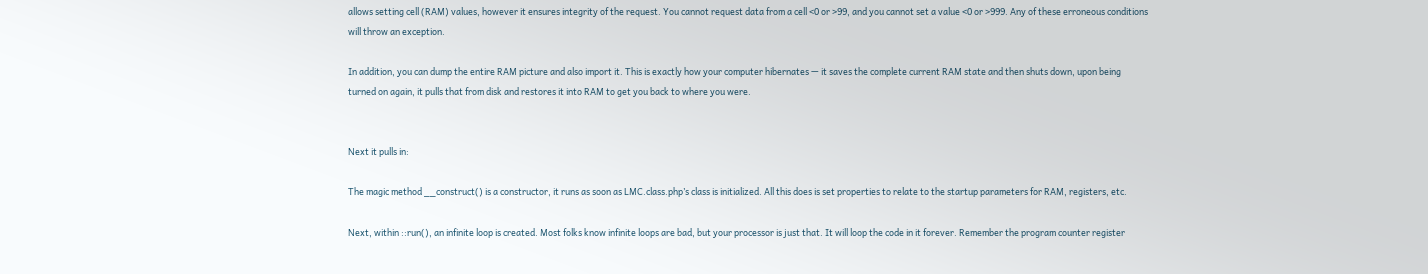allows setting cell (RAM) values, however it ensures integrity of the request. You cannot request data from a cell <0 or >99, and you cannot set a value <0 or >999. Any of these erroneous conditions will throw an exception.

In addition, you can dump the entire RAM picture and also import it. This is exactly how your computer hibernates — it saves the complete current RAM state and then shuts down, upon being turned on again, it pulls that from disk and restores it into RAM to get you back to where you were.


Next it pulls in:

The magic method __construct() is a constructor, it runs as soon as LMC.class.php’s class is initialized. All this does is set properties to relate to the startup parameters for RAM, registers, etc.

Next, within ::run(), an infinite loop is created. Most folks know infinite loops are bad, but your processor is just that. It will loop the code in it forever. Remember the program counter register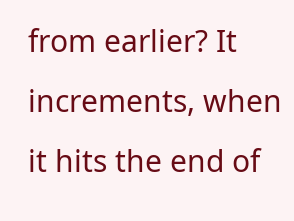from earlier? It increments, when it hits the end of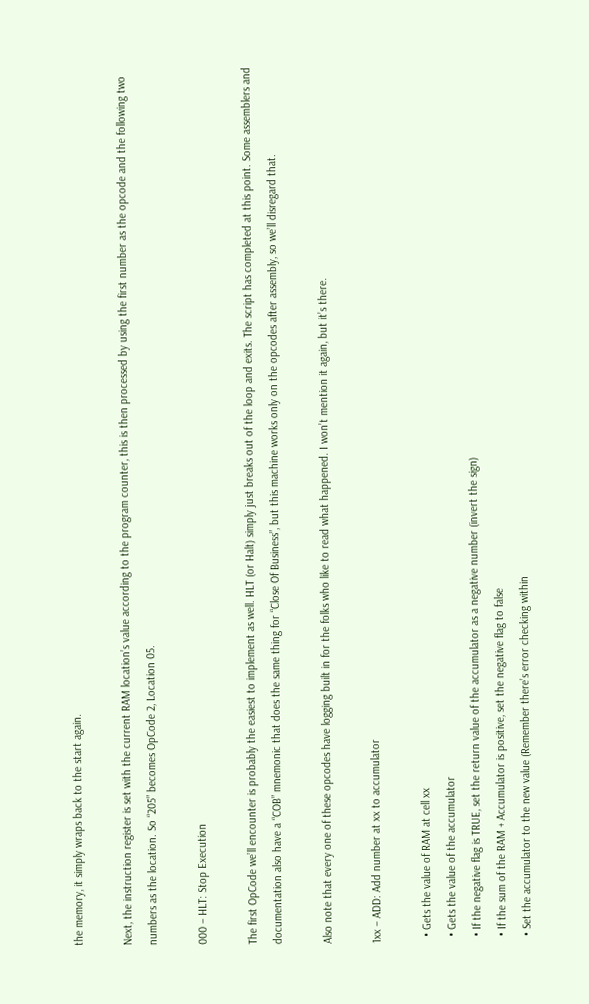the memory, it simply wraps back to the start again.

Next, the instruction register is set with the current RAM location’s value according to the program counter, this is then processed by using the first number as the opcode and the following two numbers as the location. So “205” becomes OpCode 2, Location 05.

000 – HLT: Stop Execution

The first OpCode we’ll encounter is probably the easiest to implement as well. HLT (or Halt) simply just breaks out of the loop and exits. The script has completed at this point. Some assemblers and documentation also have a “COB” mnemonic that does the same thing for “Close Of Business”, but this machine works only on the opcodes after assembly, so we’ll disregard that.

Also note that every one of these opcodes have logging built in for the folks who like to read what happened. I won’t mention it again, but it’s there.

1xx – ADD: Add number at xx to accumulator

  • Gets the value of RAM at cell xx
  • Gets the value of the accumulator
  • If the negative flag is TRUE, set the return value of the accumulator as a negative number (invert the sign)
  • If the sum of the RAM + Accumulator is positive, set the negative flag to false
  • Set the accumulator to the new value (Remember there’s error checking within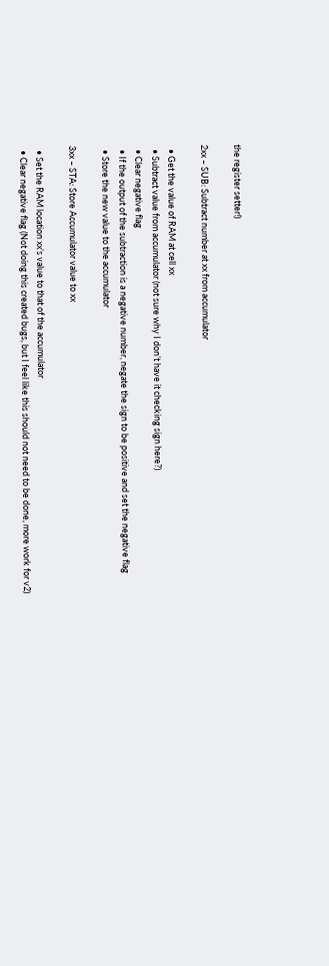the register setter!)

2xx – SUB: Subtract number at xx from accumulator

  • Get the value of RAM at cell xx
  • Subtract value from accumulator (not sure why I don’t have it checking sign here?)
  • Clear negative flag
  • If the output of the subtraction is a negative number, negate the sign to be positive and set the negative flag
  • Store the new value to the accumulator

3xx – STA: Store Accumulator value to xx

  • Set the RAM location xx’s value to that of the accumulator
  • Clear negative flag (Not doing this created bugs, but I feel like this should not need to be done, more work for v2)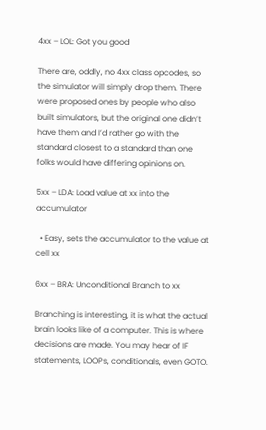4xx – LOL: Got you good

There are, oddly, no 4xx class opcodes, so the simulator will simply drop them. There were proposed ones by people who also built simulators, but the original one didn’t have them and I’d rather go with the standard closest to a standard than one folks would have differing opinions on.

5xx – LDA: Load value at xx into the accumulator

  • Easy, sets the accumulator to the value at cell xx

6xx – BRA: Unconditional Branch to xx

Branching is interesting, it is what the actual brain looks like of a computer. This is where decisions are made. You may hear of IF statements, LOOPs, conditionals, even GOTO.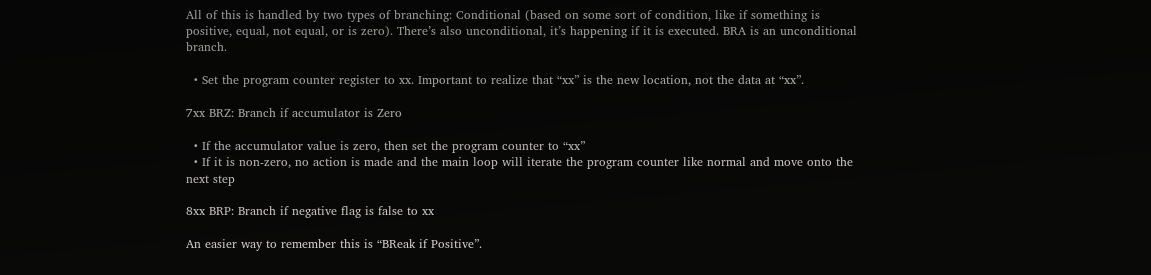All of this is handled by two types of branching: Conditional (based on some sort of condition, like if something is positive, equal, not equal, or is zero). There’s also unconditional, it’s happening if it is executed. BRA is an unconditional branch.

  • Set the program counter register to xx. Important to realize that “xx” is the new location, not the data at “xx”.

7xx BRZ: Branch if accumulator is Zero

  • If the accumulator value is zero, then set the program counter to “xx”
  • If it is non-zero, no action is made and the main loop will iterate the program counter like normal and move onto the next step

8xx BRP: Branch if negative flag is false to xx

An easier way to remember this is “BReak if Positive”.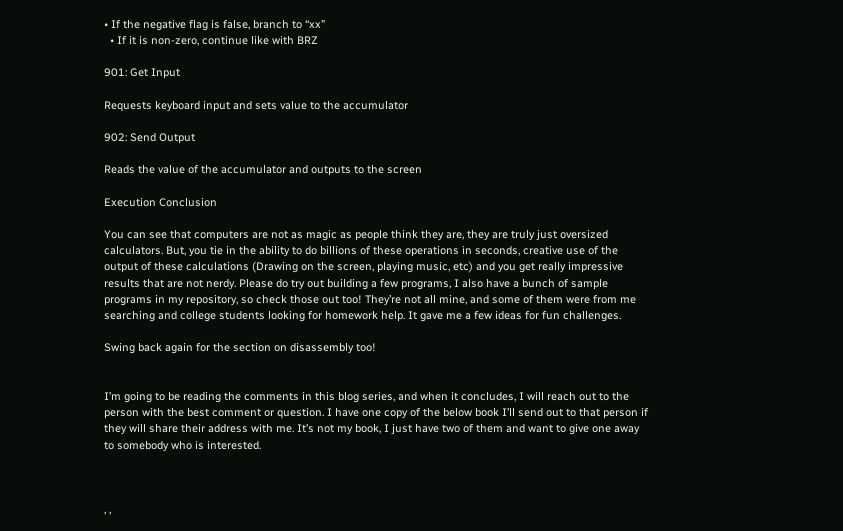• If the negative flag is false, branch to “xx”
  • If it is non-zero, continue like with BRZ

901: Get Input

Requests keyboard input and sets value to the accumulator

902: Send Output

Reads the value of the accumulator and outputs to the screen

Execution Conclusion

You can see that computers are not as magic as people think they are, they are truly just oversized calculators. But, you tie in the ability to do billions of these operations in seconds, creative use of the output of these calculations (Drawing on the screen, playing music, etc) and you get really impressive results that are not nerdy. Please do try out building a few programs, I also have a bunch of sample programs in my repository, so check those out too! They’re not all mine, and some of them were from me searching and college students looking for homework help. It gave me a few ideas for fun challenges.

Swing back again for the section on disassembly too!


I’m going to be reading the comments in this blog series, and when it concludes, I will reach out to the person with the best comment or question. I have one copy of the below book I’ll send out to that person if they will share their address with me. It’s not my book, I just have two of them and want to give one away to somebody who is interested.



, ,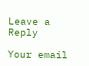Leave a Reply

Your email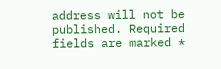address will not be published. Required fields are marked *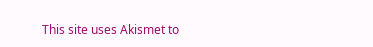This site uses Akismet to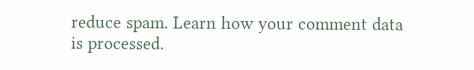reduce spam. Learn how your comment data is processed.